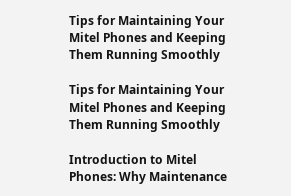Tips for Maintaining Your Mitel Phones and Keeping Them Running Smoothly

Tips for Maintaining Your Mitel Phones and Keeping Them Running Smoothly

Introduction to Mitel Phones: Why Maintenance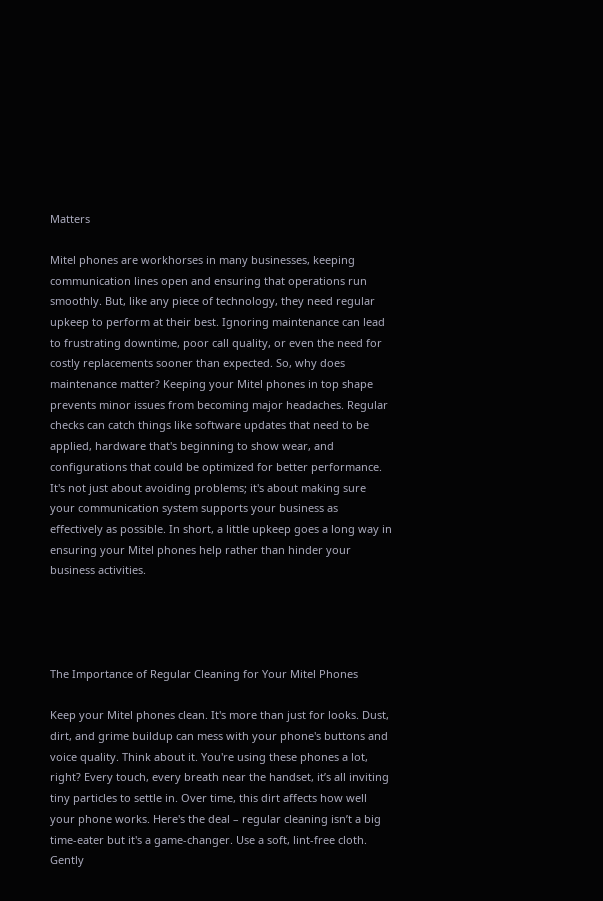Matters

Mitel phones are workhorses in many businesses, keeping communication lines open and ensuring that operations run smoothly. But, like any piece of technology, they need regular upkeep to perform at their best. Ignoring maintenance can lead to frustrating downtime, poor call quality, or even the need for costly replacements sooner than expected. So, why does maintenance matter? Keeping your Mitel phones in top shape prevents minor issues from becoming major headaches. Regular checks can catch things like software updates that need to be applied, hardware that's beginning to show wear, and configurations that could be optimized for better performance. It's not just about avoiding problems; it's about making sure your communication system supports your business as effectively as possible. In short, a little upkeep goes a long way in ensuring your Mitel phones help rather than hinder your business activities.




The Importance of Regular Cleaning for Your Mitel Phones

Keep your Mitel phones clean. It's more than just for looks. Dust, dirt, and grime buildup can mess with your phone's buttons and voice quality. Think about it. You're using these phones a lot, right? Every touch, every breath near the handset, it’s all inviting tiny particles to settle in. Over time, this dirt affects how well your phone works. Here's the deal – regular cleaning isn’t a big time-eater but it's a game-changer. Use a soft, lint-free cloth. Gently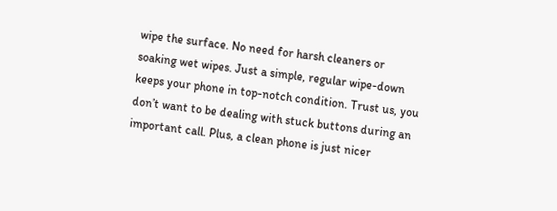wipe the surface. No need for harsh cleaners or soaking wet wipes. Just a simple, regular wipe-down keeps your phone in top-notch condition. Trust us, you don’t want to be dealing with stuck buttons during an important call. Plus, a clean phone is just nicer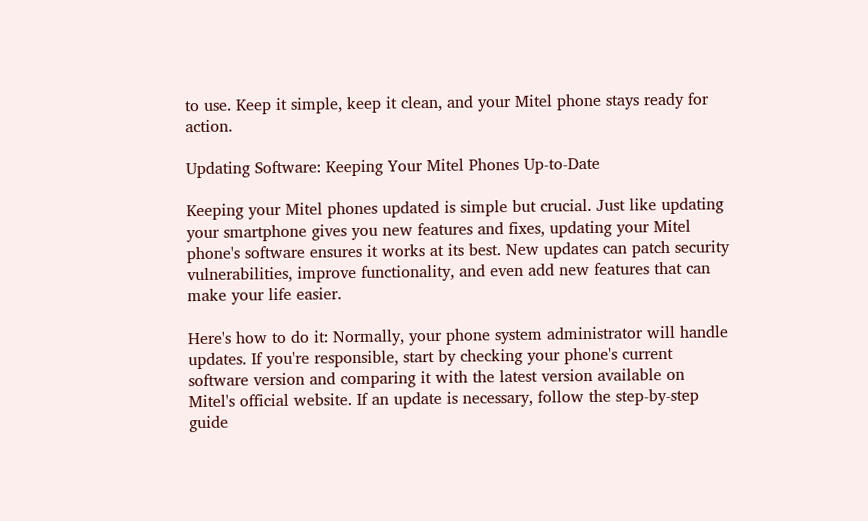to use. Keep it simple, keep it clean, and your Mitel phone stays ready for action.

Updating Software: Keeping Your Mitel Phones Up-to-Date

Keeping your Mitel phones updated is simple but crucial. Just like updating your smartphone gives you new features and fixes, updating your Mitel phone's software ensures it works at its best. New updates can patch security vulnerabilities, improve functionality, and even add new features that can make your life easier.

Here's how to do it: Normally, your phone system administrator will handle updates. If you're responsible, start by checking your phone's current software version and comparing it with the latest version available on Mitel's official website. If an update is necessary, follow the step-by-step guide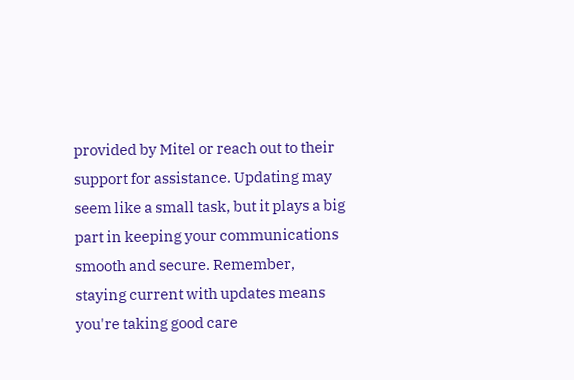provided by Mitel or reach out to their support for assistance. Updating may seem like a small task, but it plays a big part in keeping your communications smooth and secure. Remember, staying current with updates means you're taking good care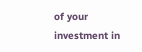of your investment in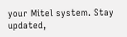your Mitel system. Stay updated,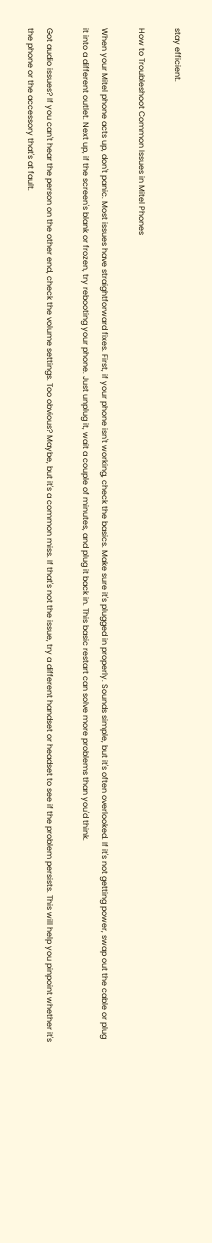stay efficient.

How to Troubleshoot Common Issues in Mitel Phones

When your Mitel phone acts up, don't panic. Most issues have straightforward fixes. First, if your phone isn't working, check the basics. Make sure it's plugged in properly. Sounds simple, but it's often overlooked. If it's not getting power, swap out the cable or plug it into a different outlet. Next up, if the screen's blank or frozen, try rebooting your phone. Just unplug it, wait a couple of minutes, and plug it back in. This basic restart can solve more problems than you'd think.

Got audio issues? If you can't hear the person on the other end, check the volume settings. Too obvious? Maybe, but it's a common miss. If that's not the issue, try a different handset or headset to see if the problem persists. This will help you pinpoint whether it's the phone or the accessory that's at fault.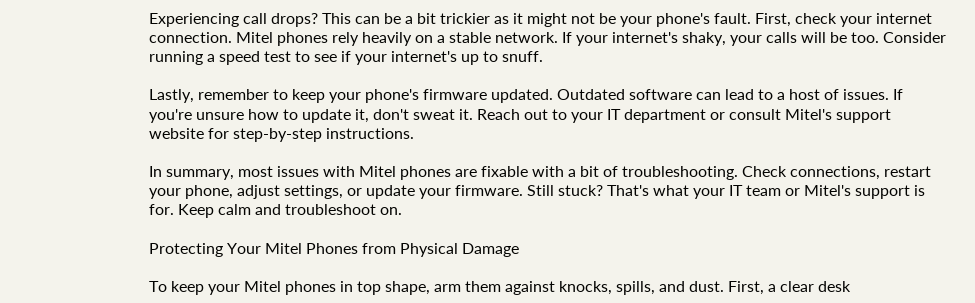Experiencing call drops? This can be a bit trickier as it might not be your phone's fault. First, check your internet connection. Mitel phones rely heavily on a stable network. If your internet's shaky, your calls will be too. Consider running a speed test to see if your internet's up to snuff.

Lastly, remember to keep your phone's firmware updated. Outdated software can lead to a host of issues. If you're unsure how to update it, don't sweat it. Reach out to your IT department or consult Mitel's support website for step-by-step instructions.

In summary, most issues with Mitel phones are fixable with a bit of troubleshooting. Check connections, restart your phone, adjust settings, or update your firmware. Still stuck? That's what your IT team or Mitel's support is for. Keep calm and troubleshoot on.

Protecting Your Mitel Phones from Physical Damage

To keep your Mitel phones in top shape, arm them against knocks, spills, and dust. First, a clear desk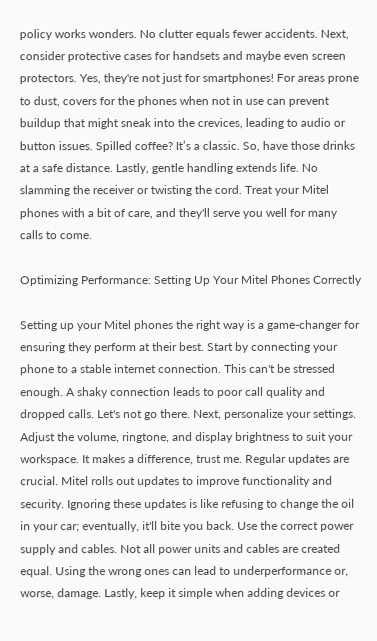policy works wonders. No clutter equals fewer accidents. Next, consider protective cases for handsets and maybe even screen protectors. Yes, they're not just for smartphones! For areas prone to dust, covers for the phones when not in use can prevent buildup that might sneak into the crevices, leading to audio or button issues. Spilled coffee? It’s a classic. So, have those drinks at a safe distance. Lastly, gentle handling extends life. No slamming the receiver or twisting the cord. Treat your Mitel phones with a bit of care, and they'll serve you well for many calls to come.

Optimizing Performance: Setting Up Your Mitel Phones Correctly

Setting up your Mitel phones the right way is a game-changer for ensuring they perform at their best. Start by connecting your phone to a stable internet connection. This can't be stressed enough. A shaky connection leads to poor call quality and dropped calls. Let's not go there. Next, personalize your settings. Adjust the volume, ringtone, and display brightness to suit your workspace. It makes a difference, trust me. Regular updates are crucial. Mitel rolls out updates to improve functionality and security. Ignoring these updates is like refusing to change the oil in your car; eventually, it'll bite you back. Use the correct power supply and cables. Not all power units and cables are created equal. Using the wrong ones can lead to underperformance or, worse, damage. Lastly, keep it simple when adding devices or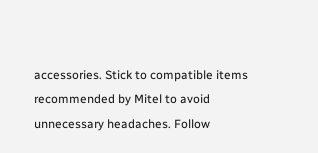accessories. Stick to compatible items recommended by Mitel to avoid unnecessary headaches. Follow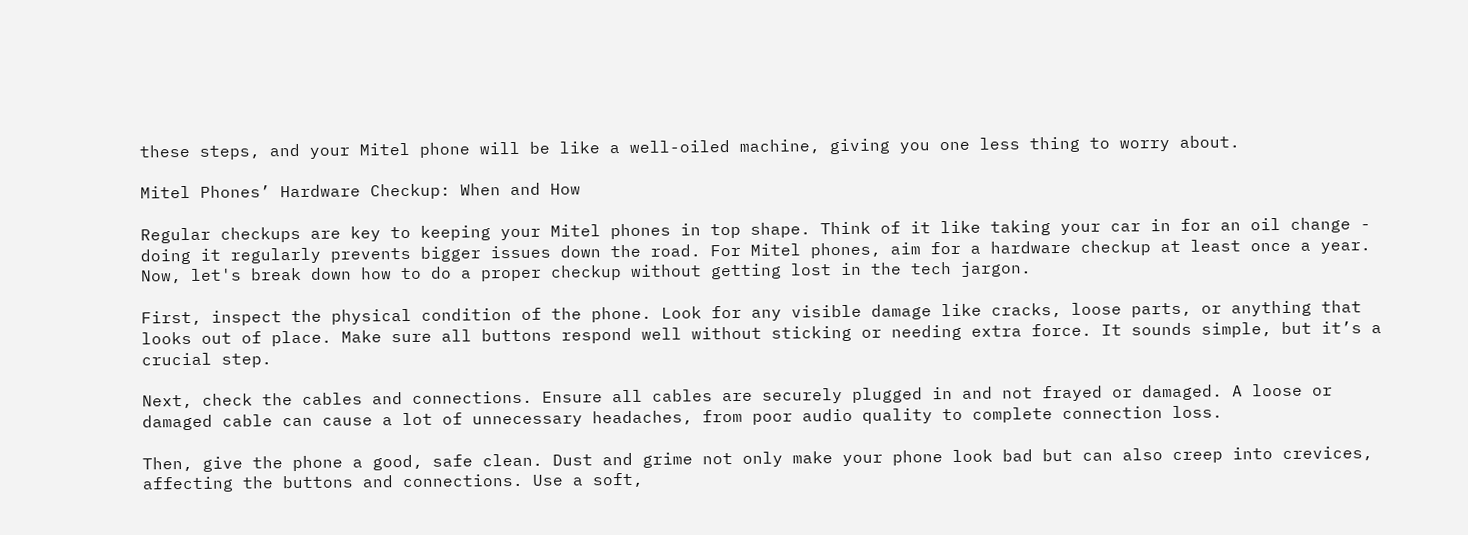these steps, and your Mitel phone will be like a well-oiled machine, giving you one less thing to worry about.

Mitel Phones’ Hardware Checkup: When and How

Regular checkups are key to keeping your Mitel phones in top shape. Think of it like taking your car in for an oil change - doing it regularly prevents bigger issues down the road. For Mitel phones, aim for a hardware checkup at least once a year. Now, let's break down how to do a proper checkup without getting lost in the tech jargon.

First, inspect the physical condition of the phone. Look for any visible damage like cracks, loose parts, or anything that looks out of place. Make sure all buttons respond well without sticking or needing extra force. It sounds simple, but it’s a crucial step.

Next, check the cables and connections. Ensure all cables are securely plugged in and not frayed or damaged. A loose or damaged cable can cause a lot of unnecessary headaches, from poor audio quality to complete connection loss.

Then, give the phone a good, safe clean. Dust and grime not only make your phone look bad but can also creep into crevices, affecting the buttons and connections. Use a soft,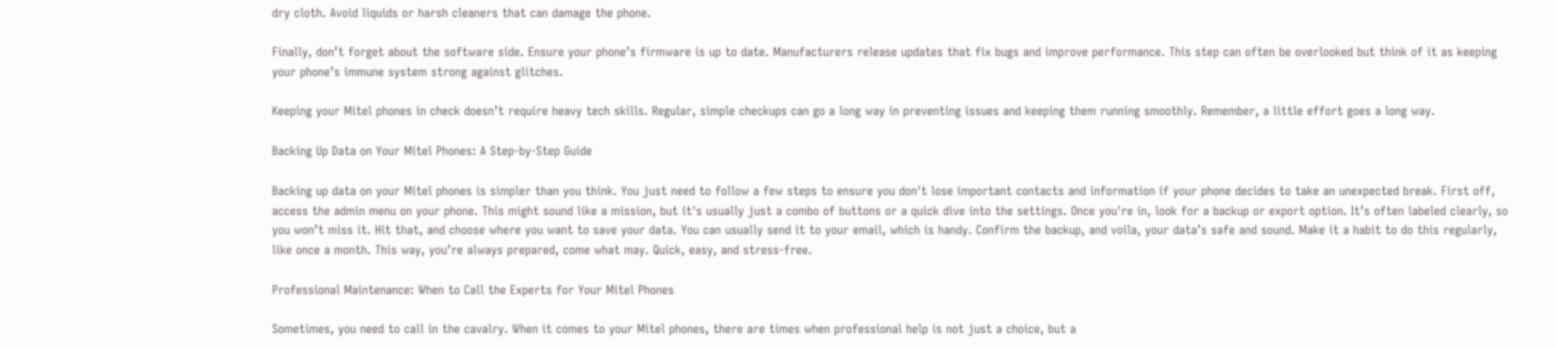dry cloth. Avoid liquids or harsh cleaners that can damage the phone.

Finally, don’t forget about the software side. Ensure your phone’s firmware is up to date. Manufacturers release updates that fix bugs and improve performance. This step can often be overlooked but think of it as keeping your phone’s immune system strong against glitches.

Keeping your Mitel phones in check doesn’t require heavy tech skills. Regular, simple checkups can go a long way in preventing issues and keeping them running smoothly. Remember, a little effort goes a long way.

Backing Up Data on Your Mitel Phones: A Step-by-Step Guide

Backing up data on your Mitel phones is simpler than you think. You just need to follow a few steps to ensure you don't lose important contacts and information if your phone decides to take an unexpected break. First off, access the admin menu on your phone. This might sound like a mission, but it's usually just a combo of buttons or a quick dive into the settings. Once you're in, look for a backup or export option. It’s often labeled clearly, so you won’t miss it. Hit that, and choose where you want to save your data. You can usually send it to your email, which is handy. Confirm the backup, and voila, your data’s safe and sound. Make it a habit to do this regularly, like once a month. This way, you’re always prepared, come what may. Quick, easy, and stress-free.

Professional Maintenance: When to Call the Experts for Your Mitel Phones

Sometimes, you need to call in the cavalry. When it comes to your Mitel phones, there are times when professional help is not just a choice, but a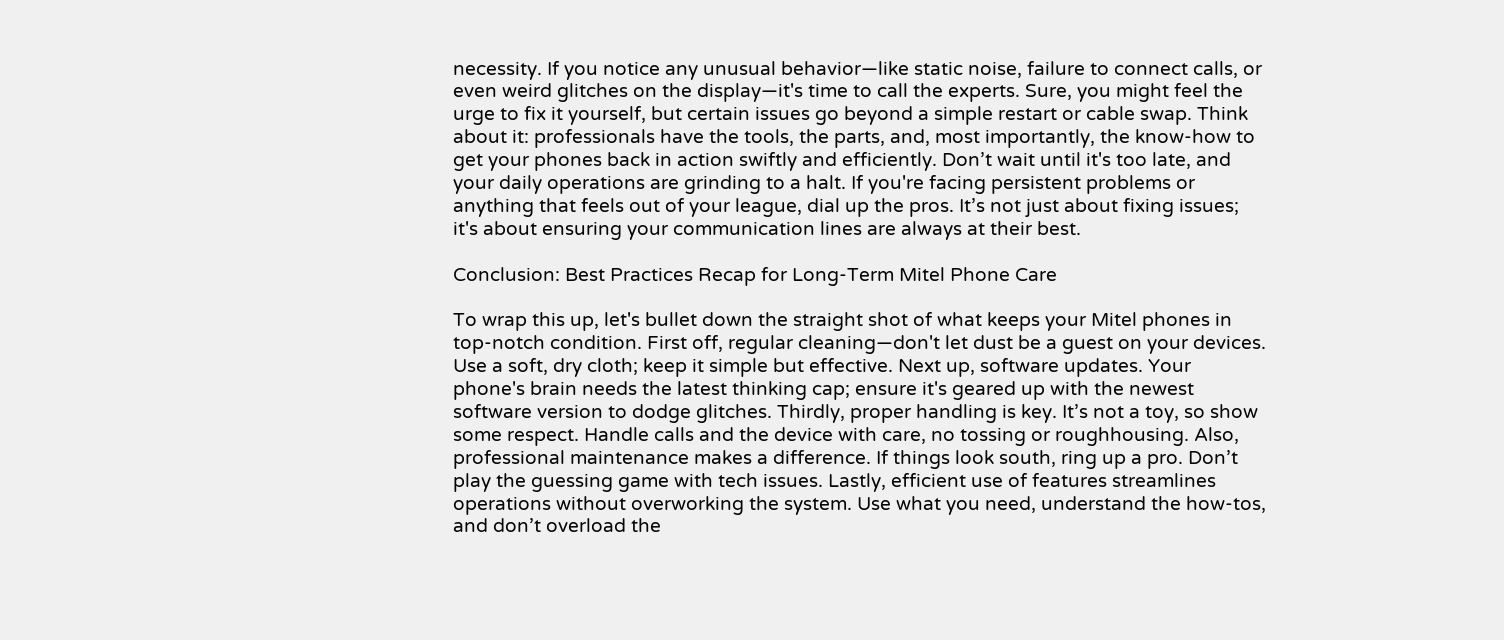necessity. If you notice any unusual behavior—like static noise, failure to connect calls, or even weird glitches on the display—it's time to call the experts. Sure, you might feel the urge to fix it yourself, but certain issues go beyond a simple restart or cable swap. Think about it: professionals have the tools, the parts, and, most importantly, the know-how to get your phones back in action swiftly and efficiently. Don’t wait until it's too late, and your daily operations are grinding to a halt. If you're facing persistent problems or anything that feels out of your league, dial up the pros. It’s not just about fixing issues; it's about ensuring your communication lines are always at their best.

Conclusion: Best Practices Recap for Long-Term Mitel Phone Care

To wrap this up, let's bullet down the straight shot of what keeps your Mitel phones in top-notch condition. First off, regular cleaning—don't let dust be a guest on your devices. Use a soft, dry cloth; keep it simple but effective. Next up, software updates. Your phone's brain needs the latest thinking cap; ensure it's geared up with the newest software version to dodge glitches. Thirdly, proper handling is key. It’s not a toy, so show some respect. Handle calls and the device with care, no tossing or roughhousing. Also, professional maintenance makes a difference. If things look south, ring up a pro. Don’t play the guessing game with tech issues. Lastly, efficient use of features streamlines operations without overworking the system. Use what you need, understand the how-tos, and don’t overload the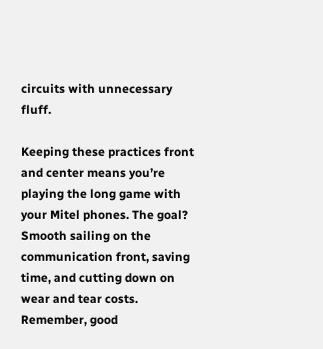circuits with unnecessary fluff.

Keeping these practices front and center means you’re playing the long game with your Mitel phones. The goal? Smooth sailing on the communication front, saving time, and cutting down on wear and tear costs. Remember, good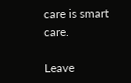care is smart care.

Leave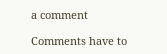a comment

Comments have to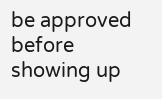be approved before showing up